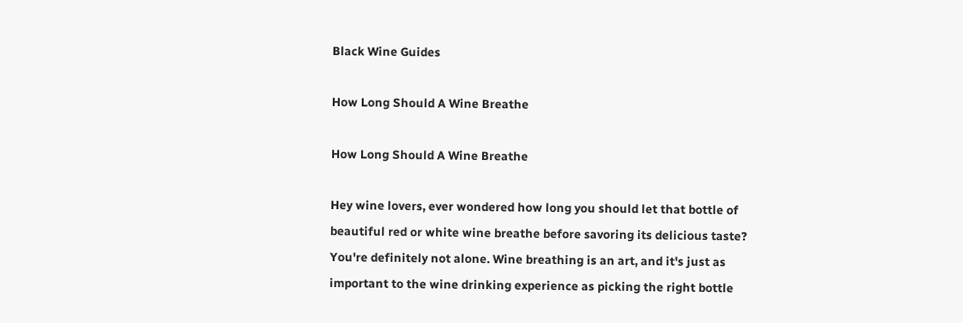Black Wine Guides

How Long Should A Wine Breathe

How Long Should A Wine Breathe

Hey wine lovers, ever wondered how long you should let that bottle of beautiful red or white wine breathe before savoring its delicious taste? You're definitely not alone. Wine breathing is an art, and it's just as important to the wine drinking experience as picking the right bottle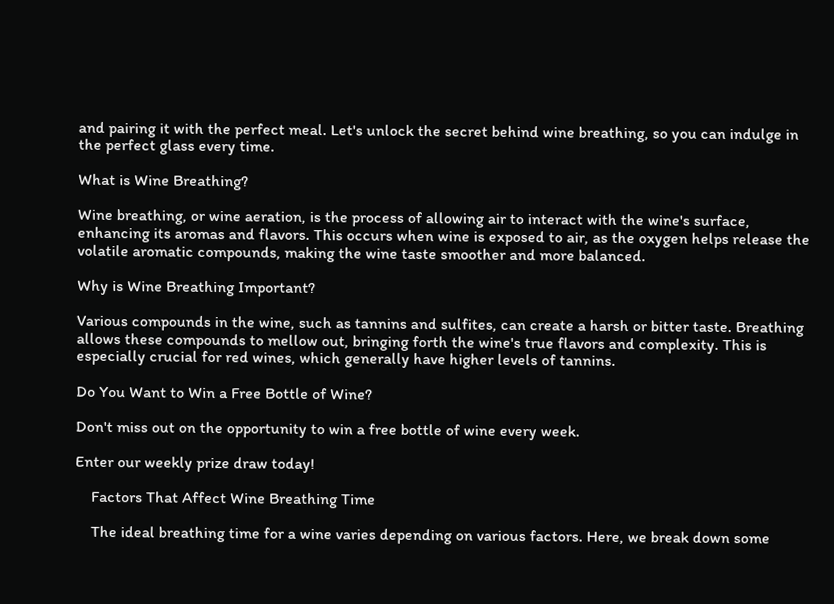and pairing it with the perfect meal. Let's unlock the secret behind wine breathing, so you can indulge in the perfect glass every time.

What is Wine Breathing?

Wine breathing, or wine aeration, is the process of allowing air to interact with the wine's surface, enhancing its aromas and flavors. This occurs when wine is exposed to air, as the oxygen helps release the volatile aromatic compounds, making the wine taste smoother and more balanced.

Why is Wine Breathing Important?

Various compounds in the wine, such as tannins and sulfites, can create a harsh or bitter taste. Breathing allows these compounds to mellow out, bringing forth the wine's true flavors and complexity. This is especially crucial for red wines, which generally have higher levels of tannins.

Do You Want to Win a Free Bottle of Wine?

Don't miss out on the opportunity to win a free bottle of wine every week.

Enter our weekly prize draw today!

    Factors That Affect Wine Breathing Time

    The ideal breathing time for a wine varies depending on various factors. Here, we break down some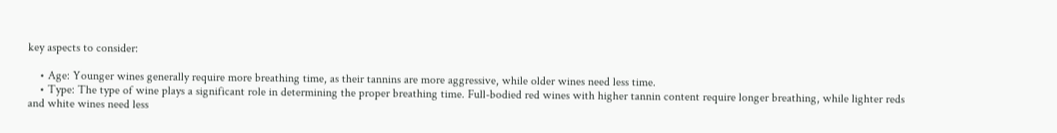key aspects to consider:

    • Age: Younger wines generally require more breathing time, as their tannins are more aggressive, while older wines need less time.
    • Type: The type of wine plays a significant role in determining the proper breathing time. Full-bodied red wines with higher tannin content require longer breathing, while lighter reds and white wines need less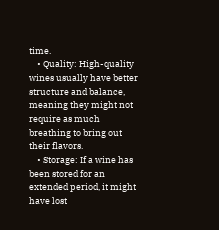time.
    • Quality: High-quality wines usually have better structure and balance, meaning they might not require as much breathing to bring out their flavors.
    • Storage: If a wine has been stored for an extended period, it might have lost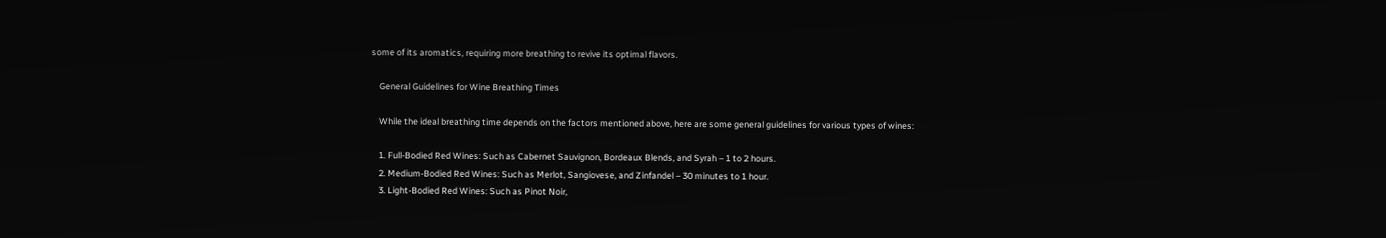some of its aromatics, requiring more breathing to revive its optimal flavors.

    General Guidelines for Wine Breathing Times

    While the ideal breathing time depends on the factors mentioned above, here are some general guidelines for various types of wines:

    1. Full-Bodied Red Wines: Such as Cabernet Sauvignon, Bordeaux Blends, and Syrah – 1 to 2 hours.
    2. Medium-Bodied Red Wines: Such as Merlot, Sangiovese, and Zinfandel – 30 minutes to 1 hour.
    3. Light-Bodied Red Wines: Such as Pinot Noir,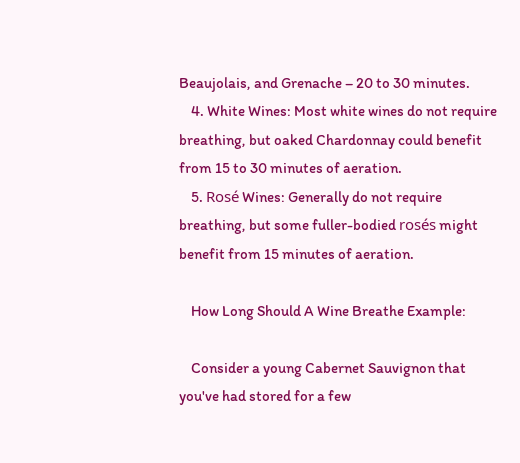Beaujolais, and Grenache – 20 to 30 minutes.
    4. White Wines: Most white wines do not require breathing, but oaked Chardonnay could benefit from 15 to 30 minutes of aeration.
    5. Rosé Wines: Generally do not require breathing, but some fuller-bodied rosés might benefit from 15 minutes of aeration.

    How Long Should A Wine Breathe Example:

    Consider a young Cabernet Sauvignon that you've had stored for a few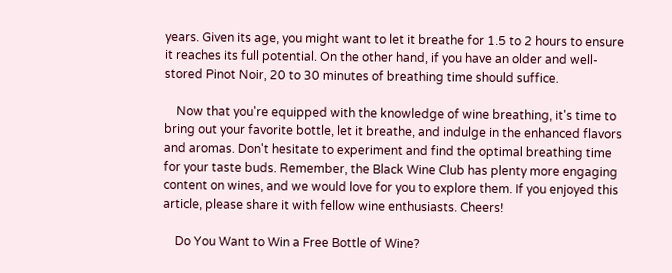years. Given its age, you might want to let it breathe for 1.5 to 2 hours to ensure it reaches its full potential. On the other hand, if you have an older and well-stored Pinot Noir, 20 to 30 minutes of breathing time should suffice.

    Now that you're equipped with the knowledge of wine breathing, it's time to bring out your favorite bottle, let it breathe, and indulge in the enhanced flavors and aromas. Don't hesitate to experiment and find the optimal breathing time for your taste buds. Remember, the Black Wine Club has plenty more engaging content on wines, and we would love for you to explore them. If you enjoyed this article, please share it with fellow wine enthusiasts. Cheers!

    Do You Want to Win a Free Bottle of Wine?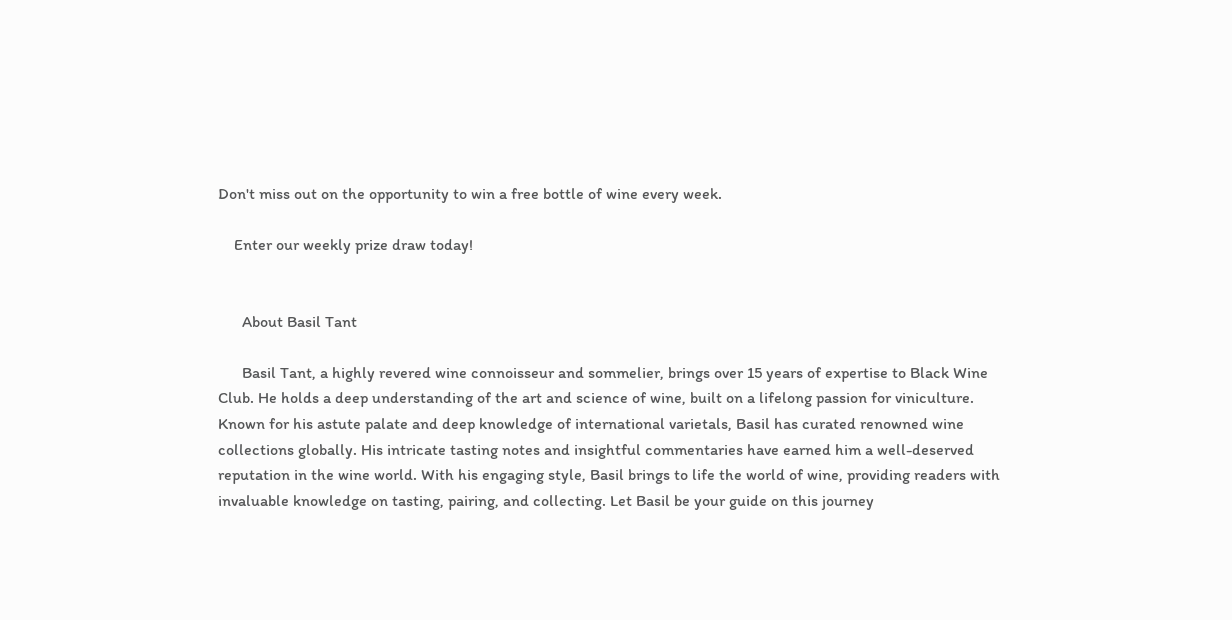Don't miss out on the opportunity to win a free bottle of wine every week.

    Enter our weekly prize draw today!


      About Basil Tant

      Basil Tant, a highly revered wine connoisseur and sommelier, brings over 15 years of expertise to Black Wine Club. He holds a deep understanding of the art and science of wine, built on a lifelong passion for viniculture. Known for his astute palate and deep knowledge of international varietals, Basil has curated renowned wine collections globally. His intricate tasting notes and insightful commentaries have earned him a well-deserved reputation in the wine world. With his engaging style, Basil brings to life the world of wine, providing readers with invaluable knowledge on tasting, pairing, and collecting. Let Basil be your guide on this journey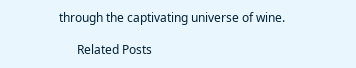through the captivating universe of wine.

      Related Posts